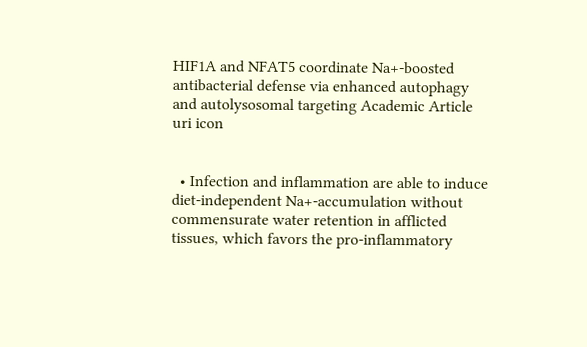HIF1A and NFAT5 coordinate Na+-boosted antibacterial defense via enhanced autophagy and autolysosomal targeting Academic Article uri icon


  • Infection and inflammation are able to induce diet-independent Na+-accumulation without commensurate water retention in afflicted tissues, which favors the pro-inflammatory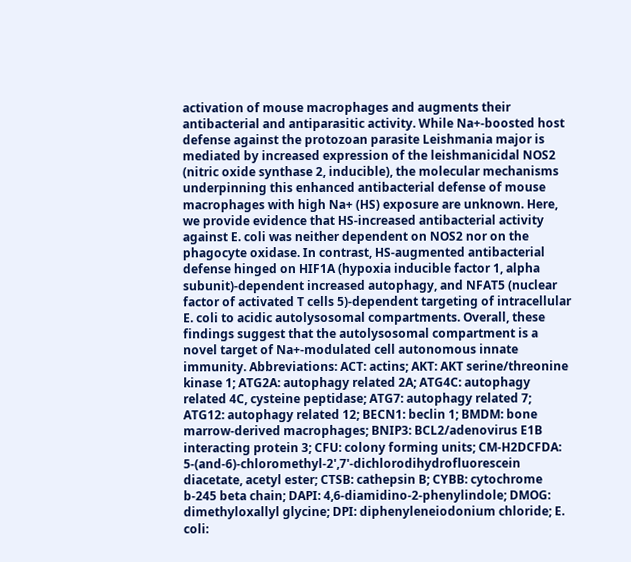activation of mouse macrophages and augments their antibacterial and antiparasitic activity. While Na+-boosted host defense against the protozoan parasite Leishmania major is mediated by increased expression of the leishmanicidal NOS2 (nitric oxide synthase 2, inducible), the molecular mechanisms underpinning this enhanced antibacterial defense of mouse macrophages with high Na+ (HS) exposure are unknown. Here, we provide evidence that HS-increased antibacterial activity against E. coli was neither dependent on NOS2 nor on the phagocyte oxidase. In contrast, HS-augmented antibacterial defense hinged on HIF1A (hypoxia inducible factor 1, alpha subunit)-dependent increased autophagy, and NFAT5 (nuclear factor of activated T cells 5)-dependent targeting of intracellular E. coli to acidic autolysosomal compartments. Overall, these findings suggest that the autolysosomal compartment is a novel target of Na+-modulated cell autonomous innate immunity. Abbreviations: ACT: actins; AKT: AKT serine/threonine kinase 1; ATG2A: autophagy related 2A; ATG4C: autophagy related 4C, cysteine peptidase; ATG7: autophagy related 7; ATG12: autophagy related 12; BECN1: beclin 1; BMDM: bone marrow-derived macrophages; BNIP3: BCL2/adenovirus E1B interacting protein 3; CFU: colony forming units; CM-H2DCFDA: 5-(and-6)-chloromethyl-2',7'-dichlorodihydrofluorescein diacetate, acetyl ester; CTSB: cathepsin B; CYBB: cytochrome b-245 beta chain; DAPI: 4,6-diamidino-2-phenylindole; DMOG: dimethyloxallyl glycine; DPI: diphenyleneiodonium chloride; E. coli: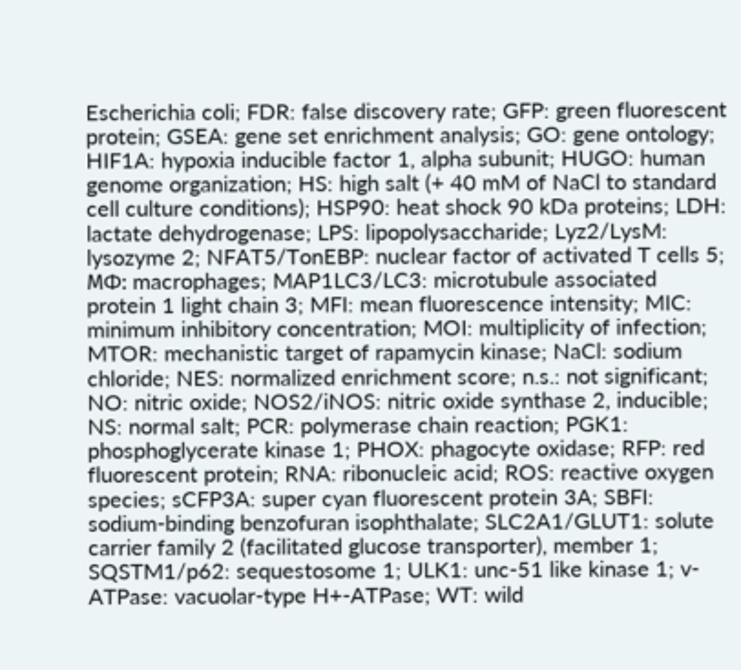Escherichia coli; FDR: false discovery rate; GFP: green fluorescent protein; GSEA: gene set enrichment analysis; GO: gene ontology; HIF1A: hypoxia inducible factor 1, alpha subunit; HUGO: human genome organization; HS: high salt (+ 40 mM of NaCl to standard cell culture conditions); HSP90: heat shock 90 kDa proteins; LDH: lactate dehydrogenase; LPS: lipopolysaccharide; Lyz2/LysM: lysozyme 2; NFAT5/TonEBP: nuclear factor of activated T cells 5; MΦ: macrophages; MAP1LC3/LC3: microtubule associated protein 1 light chain 3; MFI: mean fluorescence intensity; MIC: minimum inhibitory concentration; MOI: multiplicity of infection; MTOR: mechanistic target of rapamycin kinase; NaCl: sodium chloride; NES: normalized enrichment score; n.s.: not significant; NO: nitric oxide; NOS2/iNOS: nitric oxide synthase 2, inducible; NS: normal salt; PCR: polymerase chain reaction; PGK1: phosphoglycerate kinase 1; PHOX: phagocyte oxidase; RFP: red fluorescent protein; RNA: ribonucleic acid; ROS: reactive oxygen species; sCFP3A: super cyan fluorescent protein 3A; SBFI: sodium-binding benzofuran isophthalate; SLC2A1/GLUT1: solute carrier family 2 (facilitated glucose transporter), member 1; SQSTM1/p62: sequestosome 1; ULK1: unc-51 like kinase 1; v-ATPase: vacuolar-type H+-ATPase; WT: wild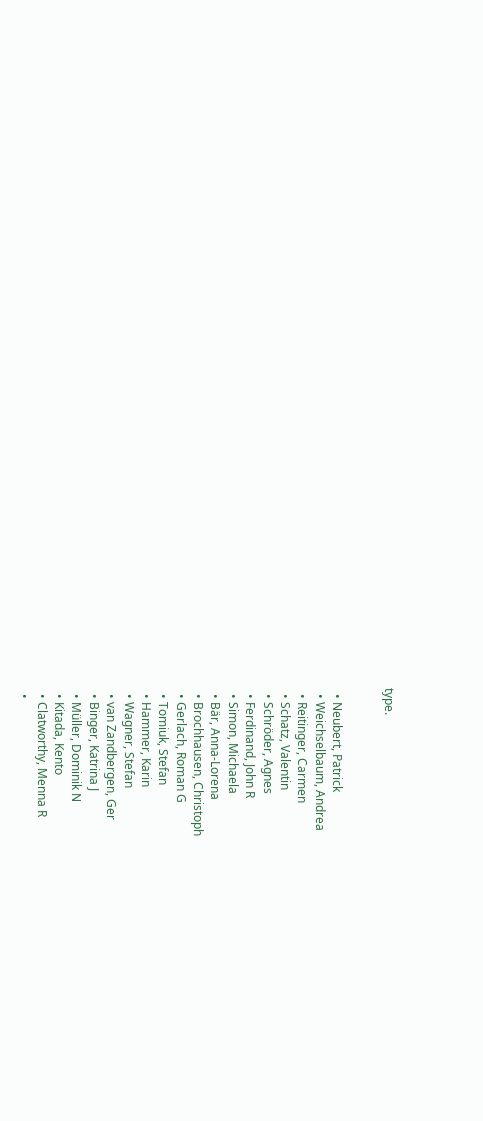type.


  • Neubert, Patrick
  • Weichselbaum, Andrea
  • Reitinger, Carmen
  • Schatz, Valentin
  • Schröder, Agnes
  • Ferdinand, John R
  • Simon, Michaela
  • Bär, Anna-Lorena
  • Brochhausen, Christoph
  • Gerlach, Roman G
  • Tomiuk, Stefan
  • Hammer, Karin
  • Wagner, Stefan
  • van Zandbergen, Ger
  • Binger, Katrina J
  • Müller, Dominik N
  • Kitada, Kento
  • Clatworthy, Menna R
  •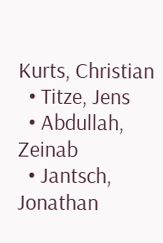Kurts, Christian
  • Titze, Jens
  • Abdullah, Zeinab
  • Jantsch, Jonathan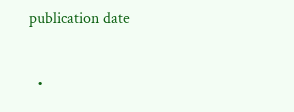publication date

  •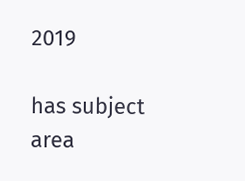2019

has subject area